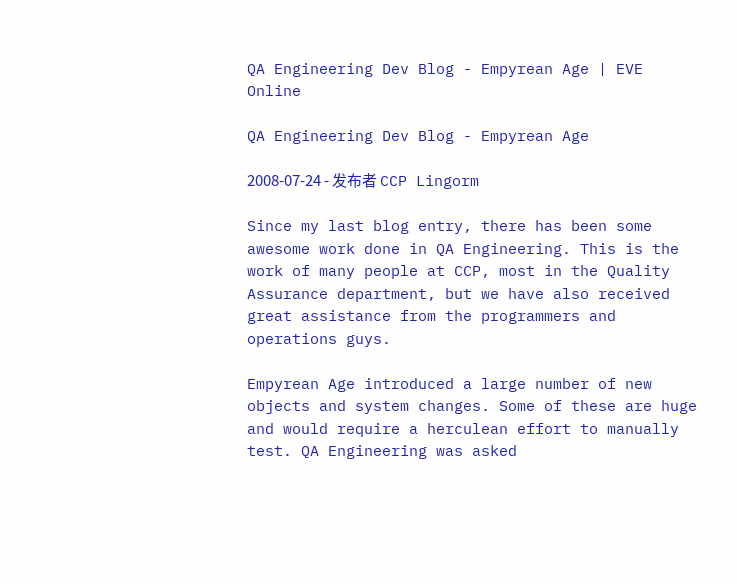QA Engineering Dev Blog - Empyrean Age | EVE Online

QA Engineering Dev Blog - Empyrean Age

2008-07-24 - 发布者 CCP Lingorm

Since my last blog entry, there has been some awesome work done in QA Engineering. This is the work of many people at CCP, most in the Quality Assurance department, but we have also received great assistance from the programmers and operations guys.

Empyrean Age introduced a large number of new objects and system changes. Some of these are huge and would require a herculean effort to manually test. QA Engineering was asked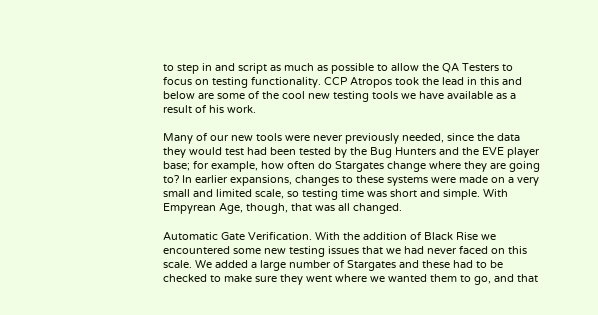to step in and script as much as possible to allow the QA Testers to focus on testing functionality. CCP Atropos took the lead in this and below are some of the cool new testing tools we have available as a result of his work.

Many of our new tools were never previously needed, since the data they would test had been tested by the Bug Hunters and the EVE player base; for example, how often do Stargates change where they are going to? In earlier expansions, changes to these systems were made on a very small and limited scale, so testing time was short and simple. With Empyrean Age, though, that was all changed.

Automatic Gate Verification. With the addition of Black Rise we encountered some new testing issues that we had never faced on this scale. We added a large number of Stargates and these had to be checked to make sure they went where we wanted them to go, and that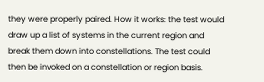they were properly paired. How it works: the test would draw up a list of systems in the current region and break them down into constellations. The test could then be invoked on a constellation or region basis.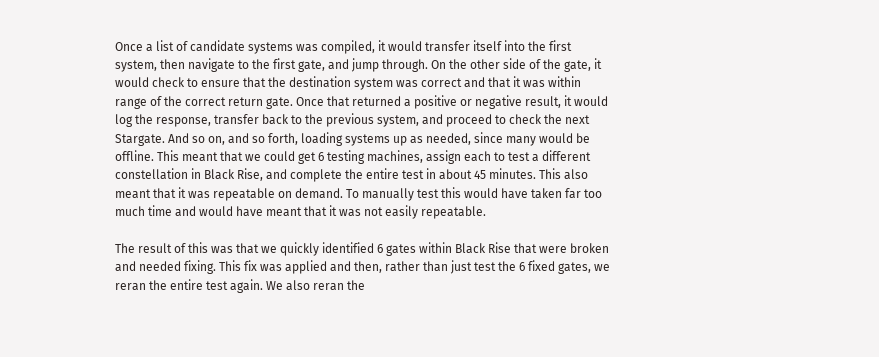Once a list of candidate systems was compiled, it would transfer itself into the first system, then navigate to the first gate, and jump through. On the other side of the gate, it would check to ensure that the destination system was correct and that it was within range of the correct return gate. Once that returned a positive or negative result, it would log the response, transfer back to the previous system, and proceed to check the next Stargate. And so on, and so forth, loading systems up as needed, since many would be offline. This meant that we could get 6 testing machines, assign each to test a different constellation in Black Rise, and complete the entire test in about 45 minutes. This also meant that it was repeatable on demand. To manually test this would have taken far too much time and would have meant that it was not easily repeatable.

The result of this was that we quickly identified 6 gates within Black Rise that were broken and needed fixing. This fix was applied and then, rather than just test the 6 fixed gates, we reran the entire test again. We also reran the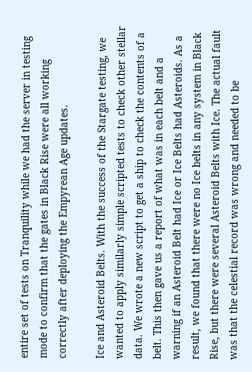entire set of tests on Tranquility while we had the server in testing mode to confirm that the gates in Black Rise were all working correctly after deploying the Empyrean Age updates.

Ice and Asteroid Belts. With the success of the Stargate testing, we wanted to apply similarly simple scripted tests to check other stellar data. We wrote a new script to get a ship to check the contents of a belt. This then gave us a report of what was in each belt and a warning if an Asteroid Belt had Ice or Ice Belts had Asteroids. As a result, we found that there were no Ice belts in any system in Black Rise, but there were several Asteroid Belts with Ice. The actual fault was that the celestial record was wrong and needed to be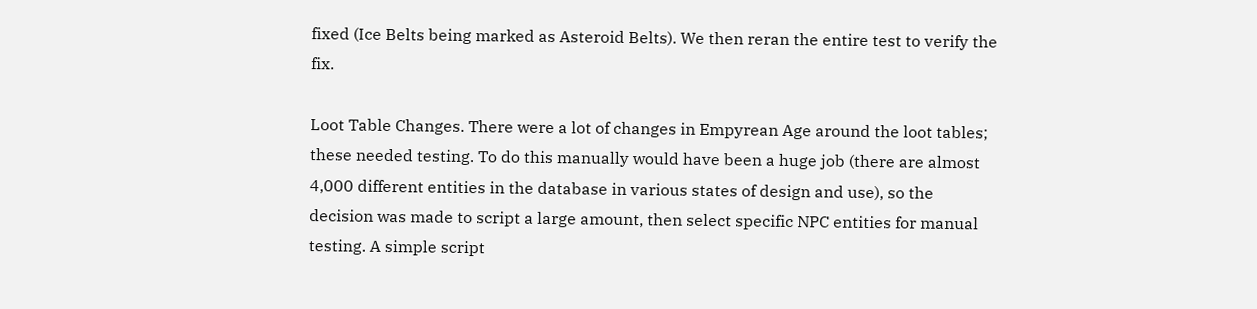fixed (Ice Belts being marked as Asteroid Belts). We then reran the entire test to verify the fix.

Loot Table Changes. There were a lot of changes in Empyrean Age around the loot tables; these needed testing. To do this manually would have been a huge job (there are almost 4,000 different entities in the database in various states of design and use), so the decision was made to script a large amount, then select specific NPC entities for manual testing. A simple script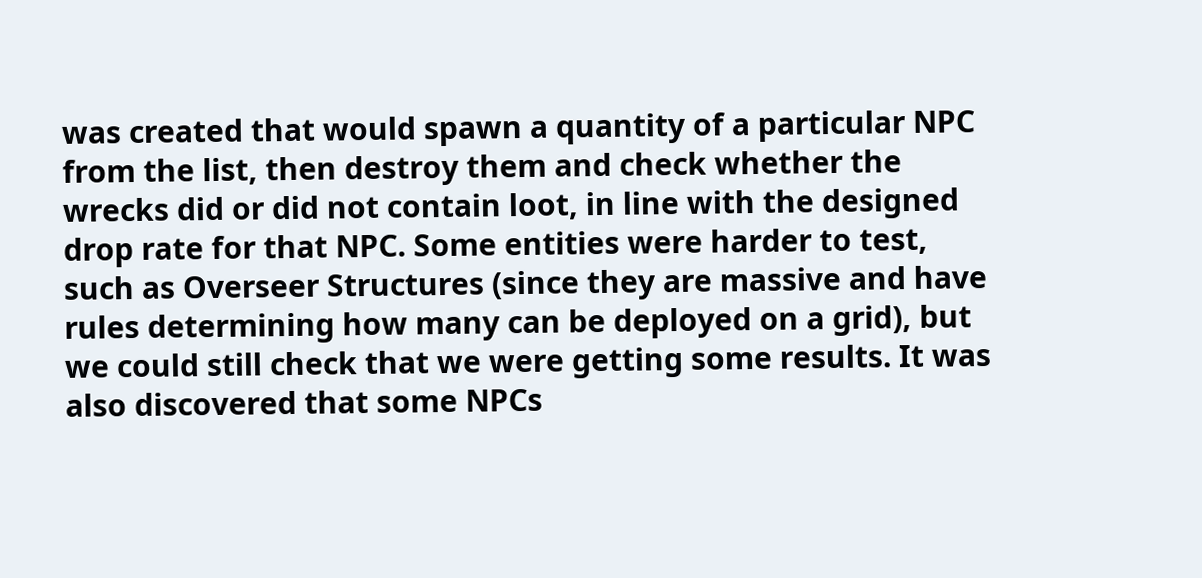was created that would spawn a quantity of a particular NPC from the list, then destroy them and check whether the wrecks did or did not contain loot, in line with the designed drop rate for that NPC. Some entities were harder to test, such as Overseer Structures (since they are massive and have rules determining how many can be deployed on a grid), but we could still check that we were getting some results. It was also discovered that some NPCs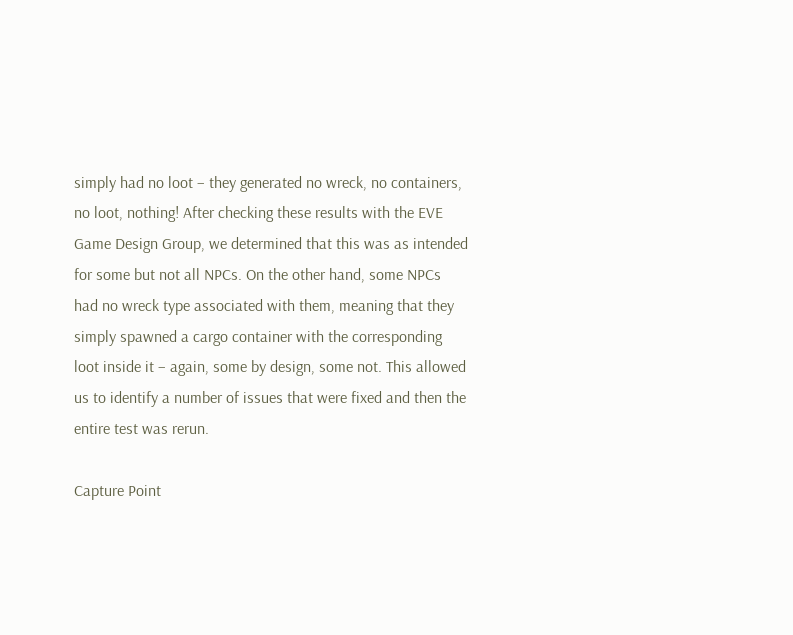simply had no loot – they generated no wreck, no containers, no loot, nothing! After checking these results with the EVE Game Design Group, we determined that this was as intended for some but not all NPCs. On the other hand, some NPCs had no wreck type associated with them, meaning that they simply spawned a cargo container with the corresponding loot inside it – again, some by design, some not. This allowed us to identify a number of issues that were fixed and then the entire test was rerun.

Capture Point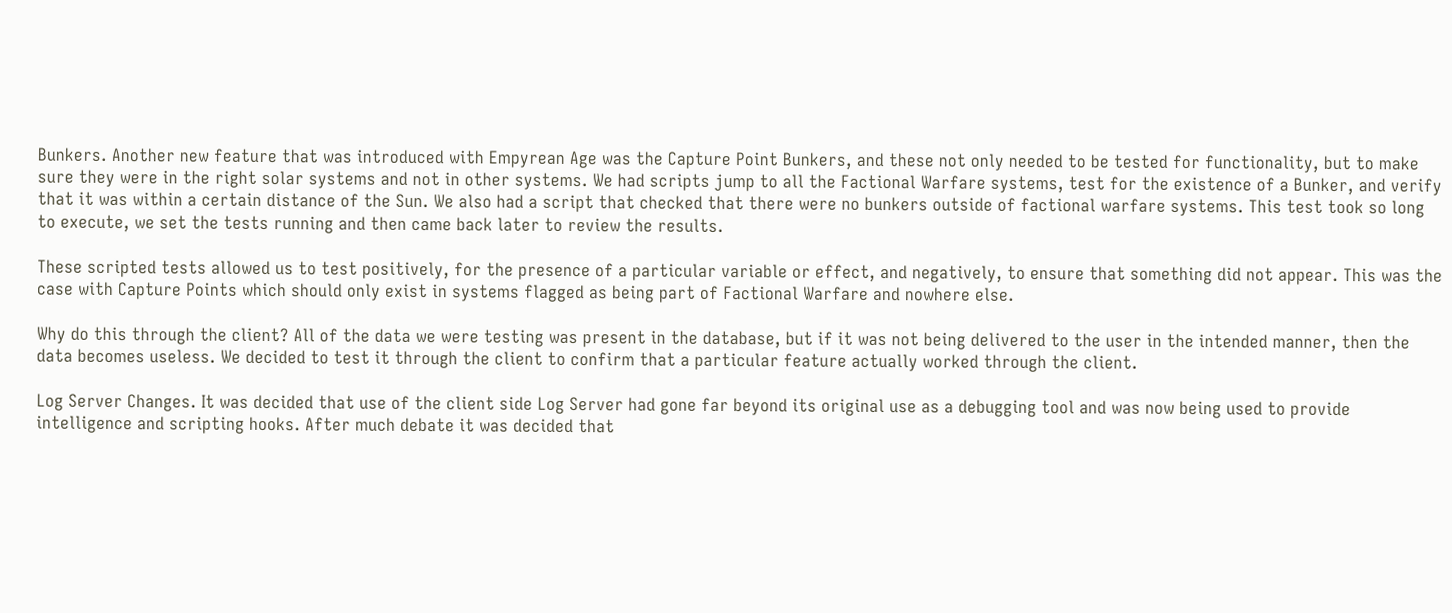Bunkers. Another new feature that was introduced with Empyrean Age was the Capture Point Bunkers, and these not only needed to be tested for functionality, but to make sure they were in the right solar systems and not in other systems. We had scripts jump to all the Factional Warfare systems, test for the existence of a Bunker, and verify that it was within a certain distance of the Sun. We also had a script that checked that there were no bunkers outside of factional warfare systems. This test took so long to execute, we set the tests running and then came back later to review the results.

These scripted tests allowed us to test positively, for the presence of a particular variable or effect, and negatively, to ensure that something did not appear. This was the case with Capture Points which should only exist in systems flagged as being part of Factional Warfare and nowhere else.

Why do this through the client? All of the data we were testing was present in the database, but if it was not being delivered to the user in the intended manner, then the data becomes useless. We decided to test it through the client to confirm that a particular feature actually worked through the client.

Log Server Changes. It was decided that use of the client side Log Server had gone far beyond its original use as a debugging tool and was now being used to provide intelligence and scripting hooks. After much debate it was decided that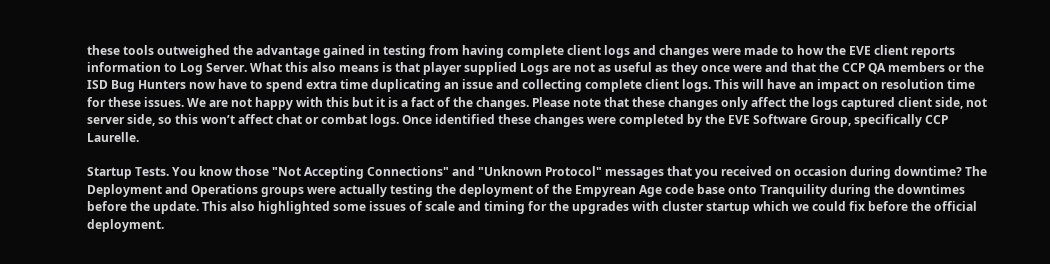these tools outweighed the advantage gained in testing from having complete client logs and changes were made to how the EVE client reports information to Log Server. What this also means is that player supplied Logs are not as useful as they once were and that the CCP QA members or the ISD Bug Hunters now have to spend extra time duplicating an issue and collecting complete client logs. This will have an impact on resolution time for these issues. We are not happy with this but it is a fact of the changes. Please note that these changes only affect the logs captured client side, not server side, so this won’t affect chat or combat logs. Once identified these changes were completed by the EVE Software Group, specifically CCP Laurelle.

Startup Tests. You know those "Not Accepting Connections" and "Unknown Protocol" messages that you received on occasion during downtime? The Deployment and Operations groups were actually testing the deployment of the Empyrean Age code base onto Tranquility during the downtimes before the update. This also highlighted some issues of scale and timing for the upgrades with cluster startup which we could fix before the official deployment.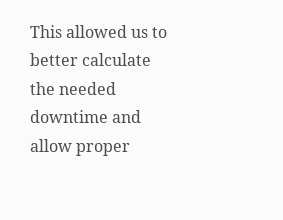This allowed us to better calculate the needed downtime and allow proper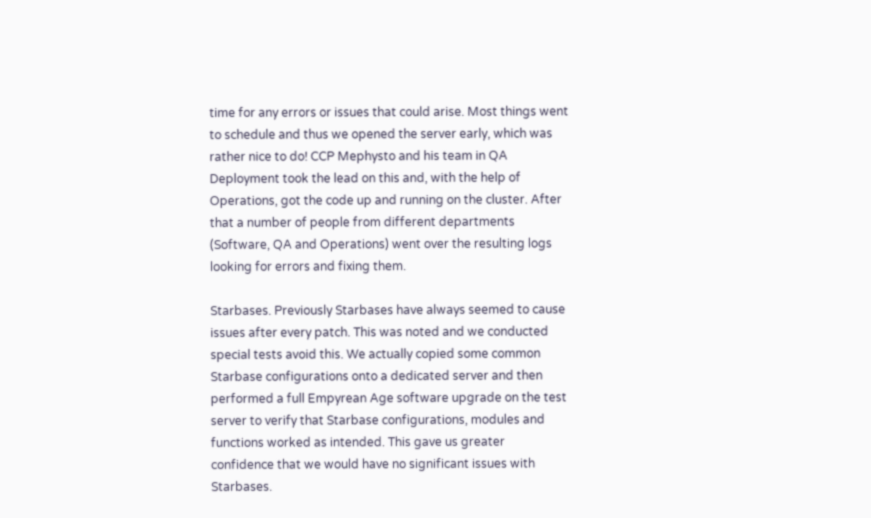time for any errors or issues that could arise. Most things went to schedule and thus we opened the server early, which was rather nice to do! CCP Mephysto and his team in QA Deployment took the lead on this and, with the help of Operations, got the code up and running on the cluster. After that a number of people from different departments (Software, QA and Operations) went over the resulting logs looking for errors and fixing them.

Starbases. Previously Starbases have always seemed to cause issues after every patch. This was noted and we conducted special tests avoid this. We actually copied some common Starbase configurations onto a dedicated server and then performed a full Empyrean Age software upgrade on the test server to verify that Starbase configurations, modules and functions worked as intended. This gave us greater confidence that we would have no significant issues with Starbases.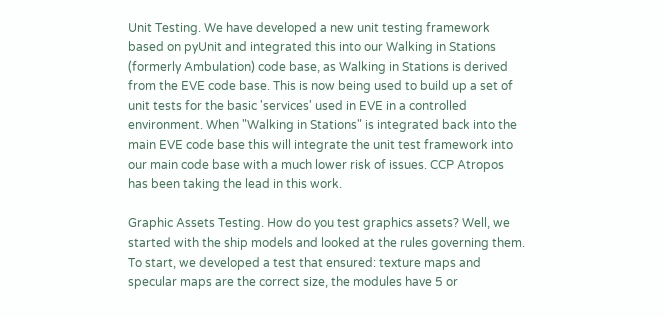Unit Testing. We have developed a new unit testing framework based on pyUnit and integrated this into our Walking in Stations (formerly Ambulation) code base, as Walking in Stations is derived from the EVE code base. This is now being used to build up a set of unit tests for the basic 'services' used in EVE in a controlled environment. When "Walking in Stations" is integrated back into the main EVE code base this will integrate the unit test framework into our main code base with a much lower risk of issues. CCP Atropos has been taking the lead in this work.

Graphic Assets Testing. How do you test graphics assets? Well, we started with the ship models and looked at the rules governing them. To start, we developed a test that ensured: texture maps and specular maps are the correct size, the modules have 5 or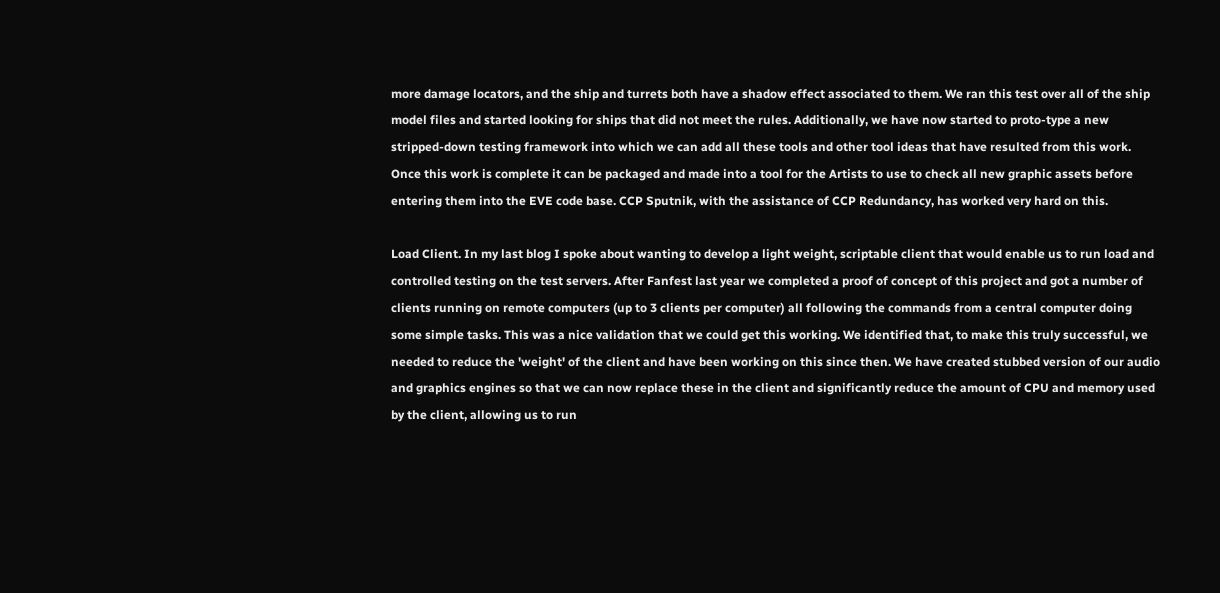more damage locators, and the ship and turrets both have a shadow effect associated to them. We ran this test over all of the ship model files and started looking for ships that did not meet the rules. Additionally, we have now started to proto-type a new stripped-down testing framework into which we can add all these tools and other tool ideas that have resulted from this work. Once this work is complete it can be packaged and made into a tool for the Artists to use to check all new graphic assets before entering them into the EVE code base. CCP Sputnik, with the assistance of CCP Redundancy, has worked very hard on this.

Load Client. In my last blog I spoke about wanting to develop a light weight, scriptable client that would enable us to run load and controlled testing on the test servers. After Fanfest last year we completed a proof of concept of this project and got a number of clients running on remote computers (up to 3 clients per computer) all following the commands from a central computer doing some simple tasks. This was a nice validation that we could get this working. We identified that, to make this truly successful, we needed to reduce the 'weight' of the client and have been working on this since then. We have created stubbed version of our audio and graphics engines so that we can now replace these in the client and significantly reduce the amount of CPU and memory used by the client, allowing us to run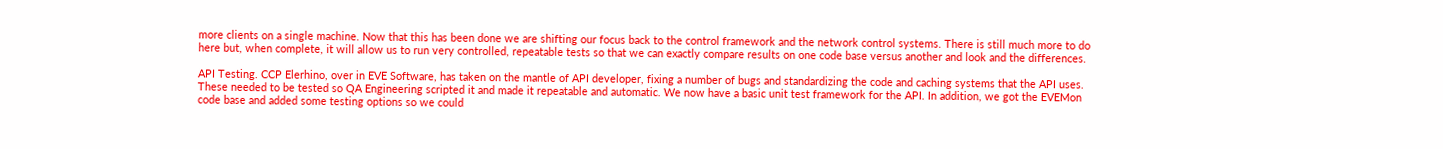more clients on a single machine. Now that this has been done we are shifting our focus back to the control framework and the network control systems. There is still much more to do here but, when complete, it will allow us to run very controlled, repeatable tests so that we can exactly compare results on one code base versus another and look and the differences.

API Testing. CCP Elerhino, over in EVE Software, has taken on the mantle of API developer, fixing a number of bugs and standardizing the code and caching systems that the API uses. These needed to be tested so QA Engineering scripted it and made it repeatable and automatic. We now have a basic unit test framework for the API. In addition, we got the EVEMon code base and added some testing options so we could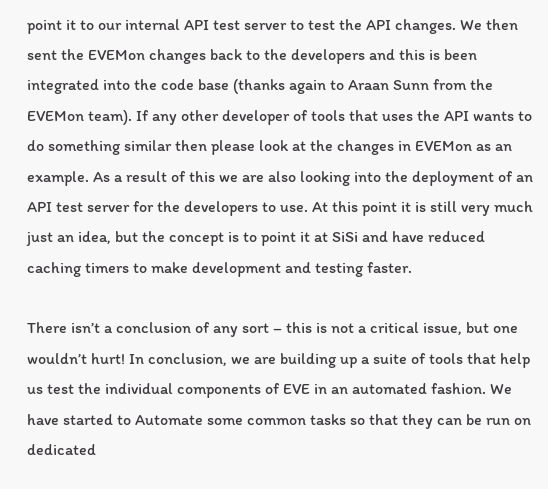point it to our internal API test server to test the API changes. We then sent the EVEMon changes back to the developers and this is been integrated into the code base (thanks again to Araan Sunn from the EVEMon team). If any other developer of tools that uses the API wants to do something similar then please look at the changes in EVEMon as an example. As a result of this we are also looking into the deployment of an API test server for the developers to use. At this point it is still very much just an idea, but the concept is to point it at SiSi and have reduced caching timers to make development and testing faster.

There isn’t a conclusion of any sort – this is not a critical issue, but one wouldn’t hurt! In conclusion, we are building up a suite of tools that help us test the individual components of EVE in an automated fashion. We have started to Automate some common tasks so that they can be run on dedicated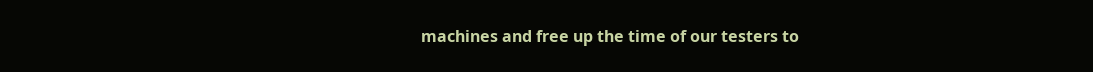machines and free up the time of our testers to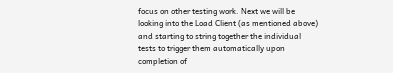focus on other testing work. Next we will be looking into the Load Client (as mentioned above) and starting to string together the individual tests to trigger them automatically upon completion of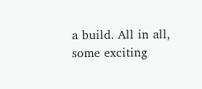a build. All in all, some exciting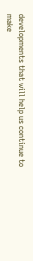developments that will help us continue to make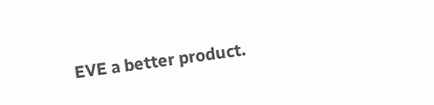EVE a better product.